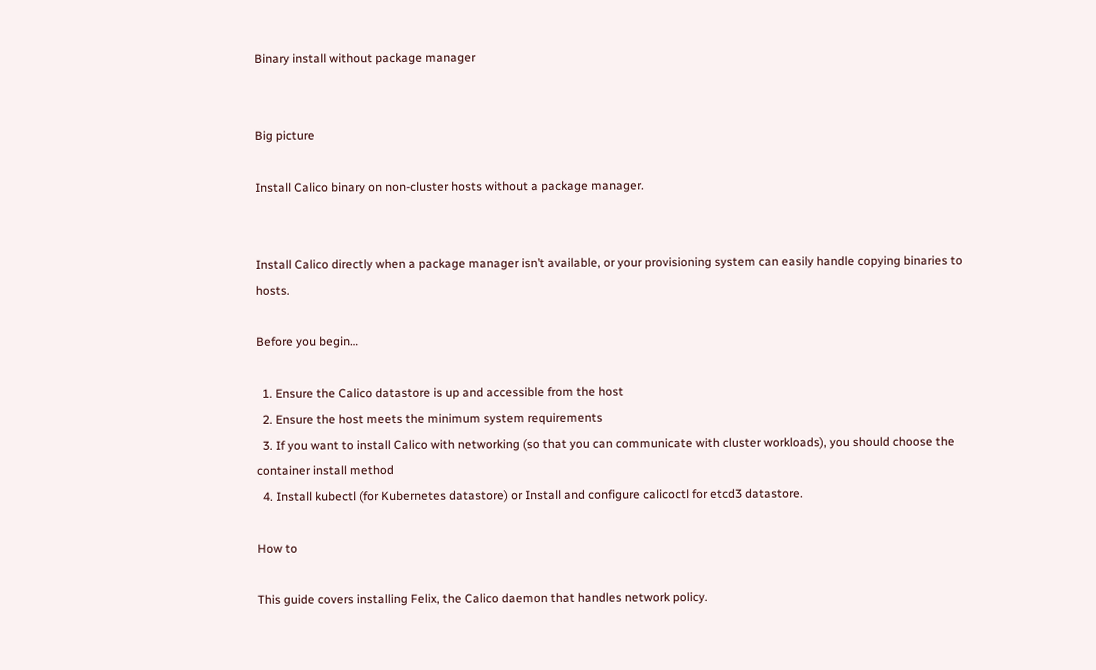Binary install without package manager


Big picture

Install Calico binary on non-cluster hosts without a package manager.


Install Calico directly when a package manager isn’t available, or your provisioning system can easily handle copying binaries to hosts.

Before you begin…

  1. Ensure the Calico datastore is up and accessible from the host
  2. Ensure the host meets the minimum system requirements
  3. If you want to install Calico with networking (so that you can communicate with cluster workloads), you should choose the container install method
  4. Install kubectl (for Kubernetes datastore) or Install and configure calicoctl for etcd3 datastore.

How to

This guide covers installing Felix, the Calico daemon that handles network policy.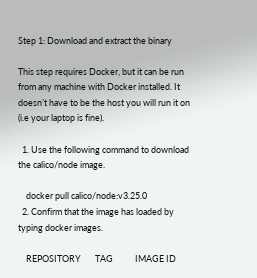Step 1: Download and extract the binary

This step requires Docker, but it can be run from any machine with Docker installed. It doesn’t have to be the host you will run it on (i.e your laptop is fine).

  1. Use the following command to download the calico/node image.

    docker pull calico/node:v3.25.0
  2. Confirm that the image has loaded by typing docker images.

    REPOSITORY       TAG           IMAGE ID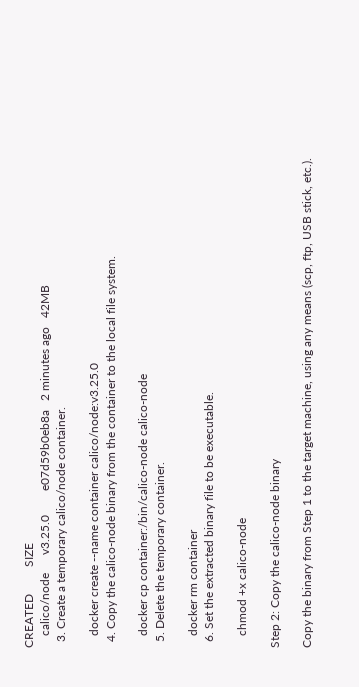CREATED         SIZE
    calico/node      v3.25.0        e07d59b0eb8a   2 minutes ago   42MB
  3. Create a temporary calico/node container.

    docker create --name container calico/node:v3.25.0
  4. Copy the calico-node binary from the container to the local file system.

    docker cp container:/bin/calico-node calico-node
  5. Delete the temporary container.

    docker rm container
  6. Set the extracted binary file to be executable.

    chmod +x calico-node

Step 2: Copy the calico-node binary

Copy the binary from Step 1 to the target machine, using any means (scp, ftp, USB stick, etc.).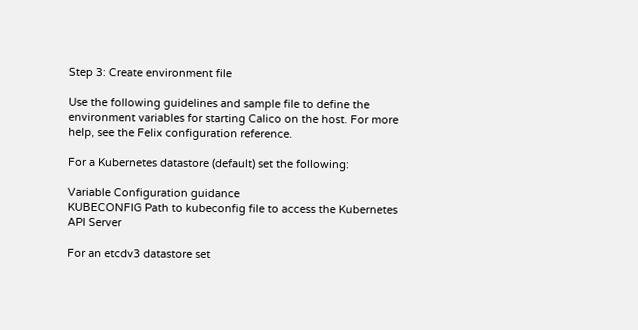Step 3: Create environment file

Use the following guidelines and sample file to define the environment variables for starting Calico on the host. For more help, see the Felix configuration reference.

For a Kubernetes datastore (default) set the following:

Variable Configuration guidance
KUBECONFIG Path to kubeconfig file to access the Kubernetes API Server

For an etcdv3 datastore set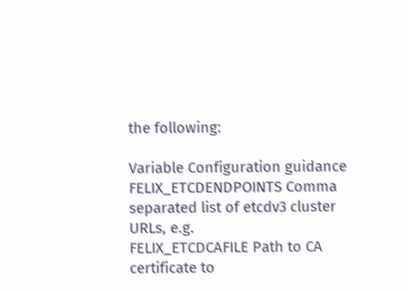the following:

Variable Configuration guidance
FELIX_ETCDENDPOINTS Comma separated list of etcdv3 cluster URLs, e.g.
FELIX_ETCDCAFILE Path to CA certificate to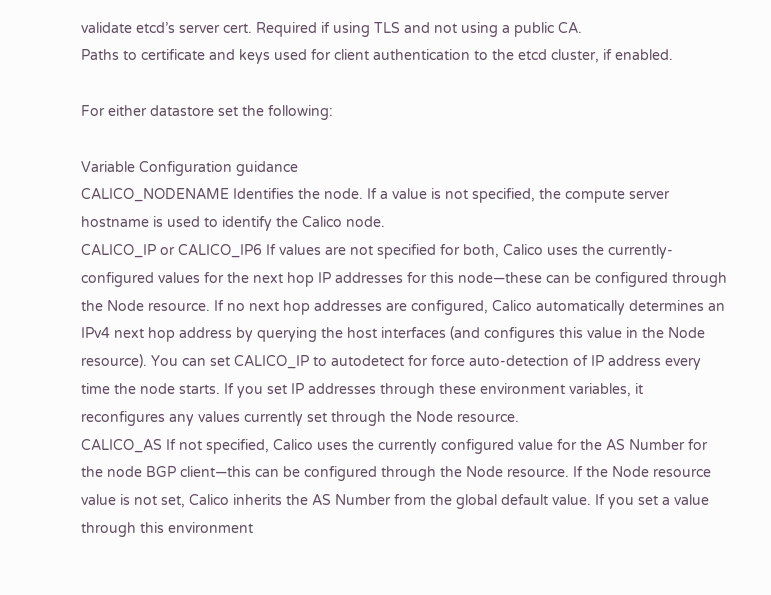validate etcd’s server cert. Required if using TLS and not using a public CA.
Paths to certificate and keys used for client authentication to the etcd cluster, if enabled.

For either datastore set the following:

Variable Configuration guidance
CALICO_NODENAME Identifies the node. If a value is not specified, the compute server hostname is used to identify the Calico node.
CALICO_IP or CALICO_IP6 If values are not specified for both, Calico uses the currently-configured values for the next hop IP addresses for this node—these can be configured through the Node resource. If no next hop addresses are configured, Calico automatically determines an IPv4 next hop address by querying the host interfaces (and configures this value in the Node resource). You can set CALICO_IP to autodetect for force auto-detection of IP address every time the node starts. If you set IP addresses through these environment variables, it reconfigures any values currently set through the Node resource.
CALICO_AS If not specified, Calico uses the currently configured value for the AS Number for the node BGP client—this can be configured through the Node resource. If the Node resource value is not set, Calico inherits the AS Number from the global default value. If you set a value through this environment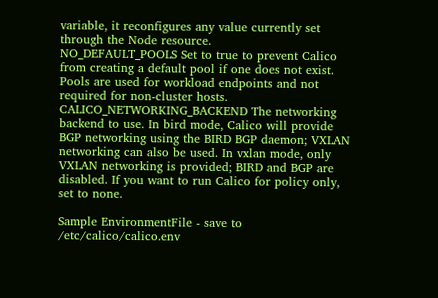variable, it reconfigures any value currently set through the Node resource.
NO_DEFAULT_POOLS Set to true to prevent Calico from creating a default pool if one does not exist. Pools are used for workload endpoints and not required for non-cluster hosts.
CALICO_NETWORKING_BACKEND The networking backend to use. In bird mode, Calico will provide BGP networking using the BIRD BGP daemon; VXLAN networking can also be used. In vxlan mode, only VXLAN networking is provided; BIRD and BGP are disabled. If you want to run Calico for policy only, set to none.

Sample EnvironmentFile - save to /etc/calico/calico.env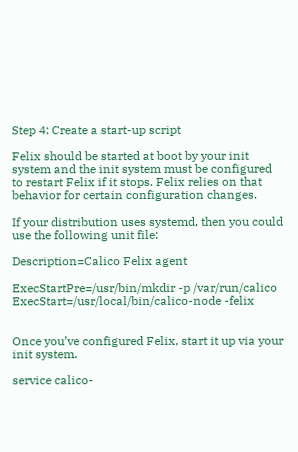Step 4: Create a start-up script

Felix should be started at boot by your init system and the init system must be configured to restart Felix if it stops. Felix relies on that behavior for certain configuration changes.

If your distribution uses systemd, then you could use the following unit file:

Description=Calico Felix agent

ExecStartPre=/usr/bin/mkdir -p /var/run/calico
ExecStart=/usr/local/bin/calico-node -felix


Once you’ve configured Felix, start it up via your init system.

service calico-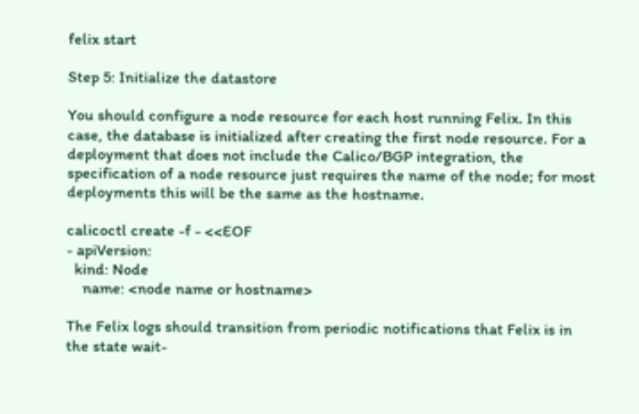felix start

Step 5: Initialize the datastore

You should configure a node resource for each host running Felix. In this case, the database is initialized after creating the first node resource. For a deployment that does not include the Calico/BGP integration, the specification of a node resource just requires the name of the node; for most deployments this will be the same as the hostname.

calicoctl create -f - <<EOF
- apiVersion:
  kind: Node
    name: <node name or hostname>

The Felix logs should transition from periodic notifications that Felix is in the state wait-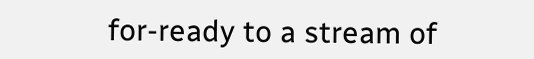for-ready to a stream of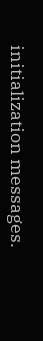initialization messages.